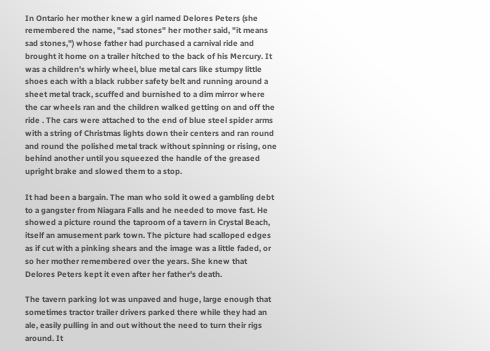In Ontario her mother knew a girl named Delores Peters (she remembered the name, "sad stones" her mother said, "it means sad stones,") whose father had purchased a carnival ride and brought it home on a trailer hitched to the back of his Mercury. It was a children's whirly wheel, blue metal cars like stumpy little shoes each with a black rubber safety belt and running around a sheet metal track, scuffed and burnished to a dim mirror where the car wheels ran and the children walked getting on and off the ride . The cars were attached to the end of blue steel spider arms with a string of Christmas lights down their centers and ran round and round the polished metal track without spinning or rising, one behind another until you squeezed the handle of the greased upright brake and slowed them to a stop.

It had been a bargain. The man who sold it owed a gambling debt to a gangster from Niagara Falls and he needed to move fast. He showed a picture round the taproom of a tavern in Crystal Beach, itself an amusement park town. The picture had scalloped edges as if cut with a pinking shears and the image was a little faded, or so her mother remembered over the years. She knew that Delores Peters kept it even after her father's death.

The tavern parking lot was unpaved and huge, large enough that sometimes tractor trailer drivers parked there while they had an ale, easily pulling in and out without the need to turn their rigs around. It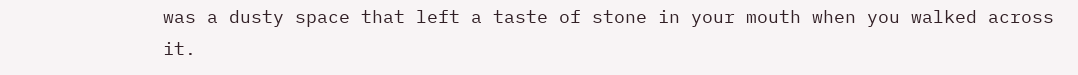was a dusty space that left a taste of stone in your mouth when you walked across it.